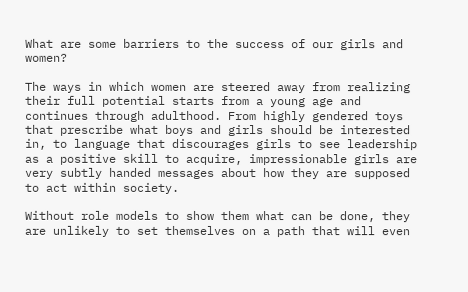What are some barriers to the success of our girls and women?

The ways in which women are steered away from realizing their full potential starts from a young age and continues through adulthood. From highly gendered toys that prescribe what boys and girls should be interested in, to language that discourages girls to see leadership as a positive skill to acquire, impressionable girls are very subtly handed messages about how they are supposed to act within society.

Without role models to show them what can be done, they are unlikely to set themselves on a path that will even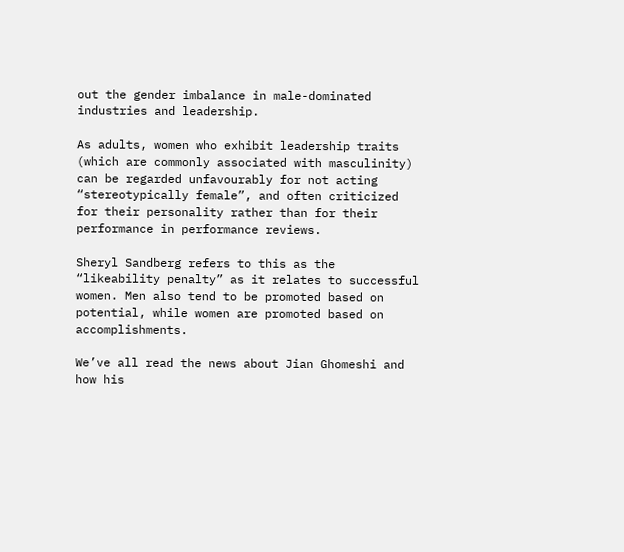out the gender imbalance in male-dominated industries and leadership.

As adults, women who exhibit leadership traits (which are commonly associated with masculinity) can be regarded unfavourably for not acting “stereotypically female”, and often criticized for their personality rather than for their performance in performance reviews.

Sheryl Sandberg refers to this as the “likeability penalty” as it relates to successful women. Men also tend to be promoted based on potential, while women are promoted based on accomplishments.

We’ve all read the news about Jian Ghomeshi and how his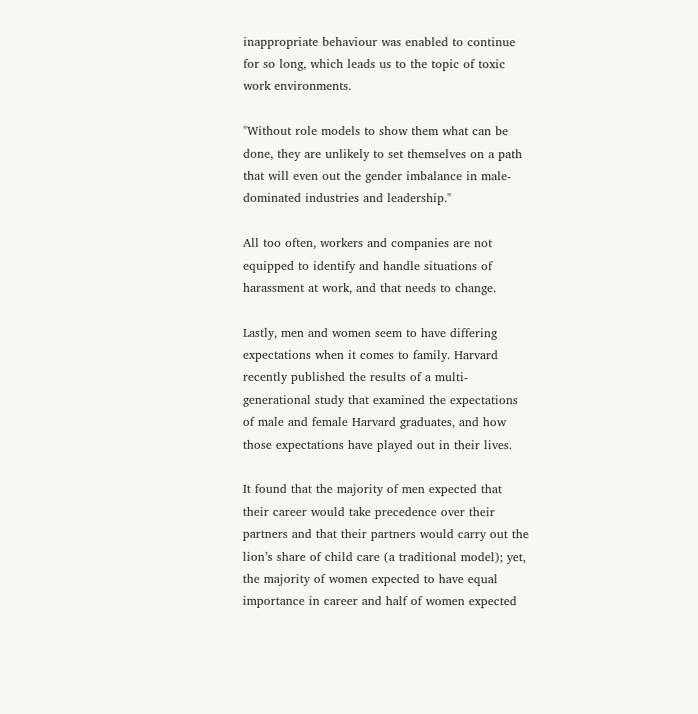inappropriate behaviour was enabled to continue for so long, which leads us to the topic of toxic work environments.

"Without role models to show them what can be done, they are unlikely to set themselves on a path that will even out the gender imbalance in male-dominated industries and leadership."

All too often, workers and companies are not equipped to identify and handle situations of harassment at work, and that needs to change.

Lastly, men and women seem to have differing expectations when it comes to family. Harvard recently published the results of a multi-generational study that examined the expectations of male and female Harvard graduates, and how those expectations have played out in their lives.

It found that the majority of men expected that their career would take precedence over their partners and that their partners would carry out the lion’s share of child care (a traditional model); yet, the majority of women expected to have equal importance in career and half of women expected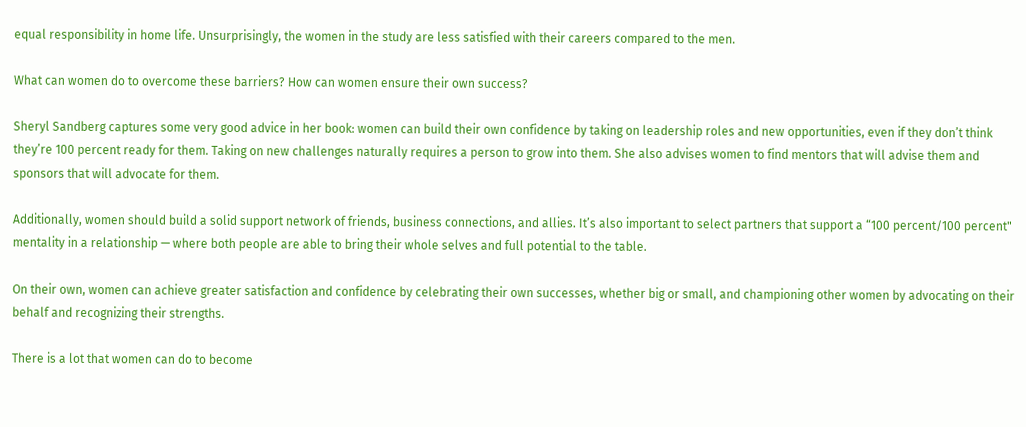equal responsibility in home life. Unsurprisingly, the women in the study are less satisfied with their careers compared to the men.

What can women do to overcome these barriers? How can women ensure their own success?

Sheryl Sandberg captures some very good advice in her book: women can build their own confidence by taking on leadership roles and new opportunities, even if they don’t think they’re 100 percent ready for them. Taking on new challenges naturally requires a person to grow into them. She also advises women to find mentors that will advise them and sponsors that will advocate for them.

Additionally, women should build a solid support network of friends, business connections, and allies. It’s also important to select partners that support a “100 percent/100 percent" mentality in a relationship — where both people are able to bring their whole selves and full potential to the table.

On their own, women can achieve greater satisfaction and confidence by celebrating their own successes, whether big or small, and championing other women by advocating on their behalf and recognizing their strengths.

There is a lot that women can do to become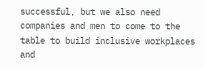successful, but we also need companies and men to come to the table to build inclusive workplaces and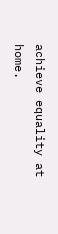achieve equality at home.